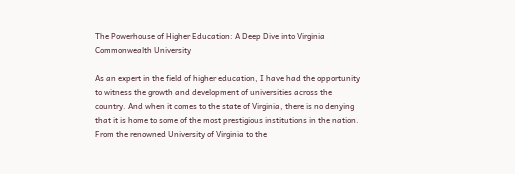The Powerhouse of Higher Education: A Deep Dive into Virginia Commonwealth University

As an expert in the field of higher education, I have had the opportunity to witness the growth and development of universities across the country. And when it comes to the state of Virginia, there is no denying that it is home to some of the most prestigious institutions in the nation. From the renowned University of Virginia to the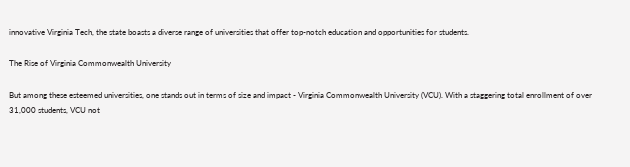innovative Virginia Tech, the state boasts a diverse range of universities that offer top-notch education and opportunities for students.

The Rise of Virginia Commonwealth University

But among these esteemed universities, one stands out in terms of size and impact - Virginia Commonwealth University (VCU). With a staggering total enrollment of over 31,000 students, VCU not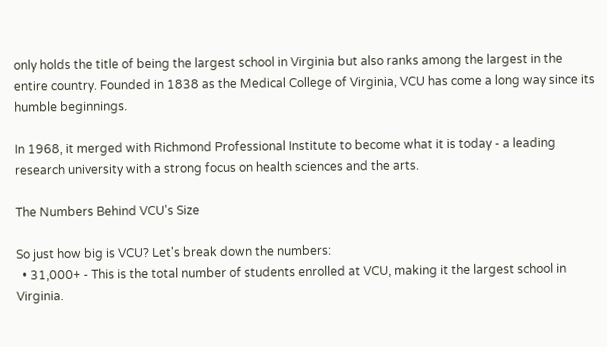only holds the title of being the largest school in Virginia but also ranks among the largest in the entire country. Founded in 1838 as the Medical College of Virginia, VCU has come a long way since its humble beginnings.

In 1968, it merged with Richmond Professional Institute to become what it is today - a leading research university with a strong focus on health sciences and the arts.

The Numbers Behind VCU's Size

So just how big is VCU? Let's break down the numbers:
  • 31,000+ - This is the total number of students enrolled at VCU, making it the largest school in Virginia.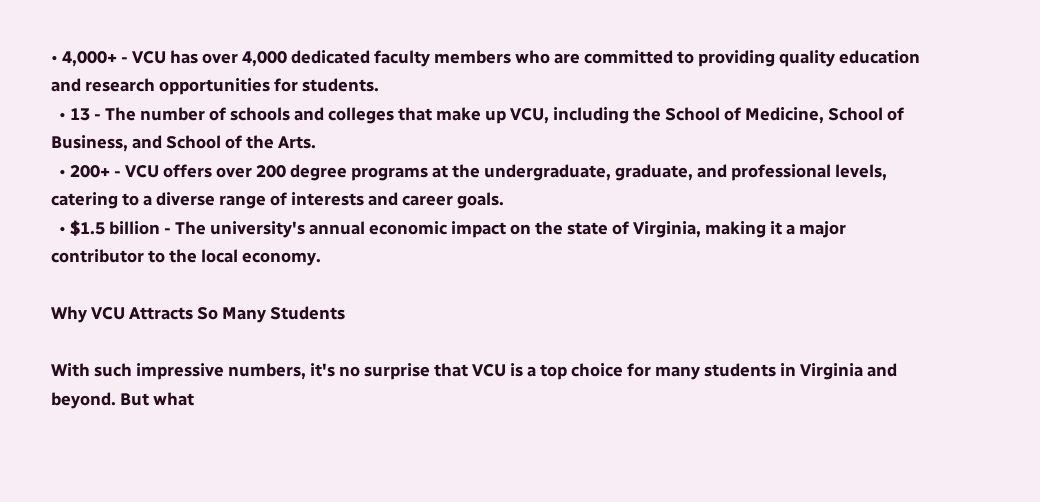• 4,000+ - VCU has over 4,000 dedicated faculty members who are committed to providing quality education and research opportunities for students.
  • 13 - The number of schools and colleges that make up VCU, including the School of Medicine, School of Business, and School of the Arts.
  • 200+ - VCU offers over 200 degree programs at the undergraduate, graduate, and professional levels, catering to a diverse range of interests and career goals.
  • $1.5 billion - The university's annual economic impact on the state of Virginia, making it a major contributor to the local economy.

Why VCU Attracts So Many Students

With such impressive numbers, it's no surprise that VCU is a top choice for many students in Virginia and beyond. But what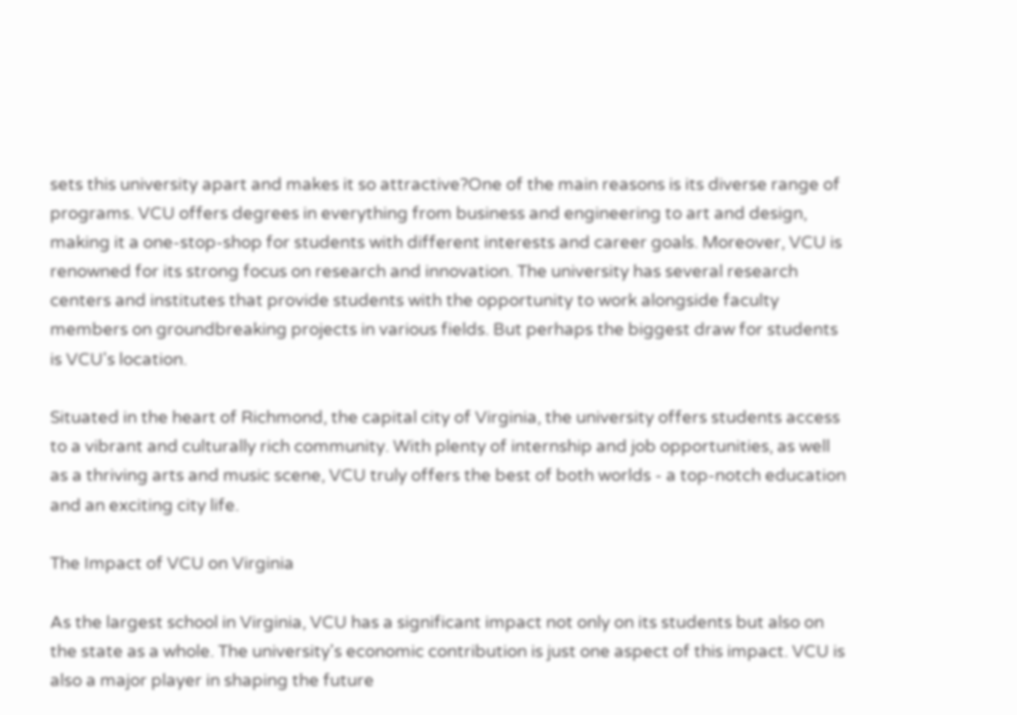sets this university apart and makes it so attractive?One of the main reasons is its diverse range of programs. VCU offers degrees in everything from business and engineering to art and design, making it a one-stop-shop for students with different interests and career goals. Moreover, VCU is renowned for its strong focus on research and innovation. The university has several research centers and institutes that provide students with the opportunity to work alongside faculty members on groundbreaking projects in various fields. But perhaps the biggest draw for students is VCU's location.

Situated in the heart of Richmond, the capital city of Virginia, the university offers students access to a vibrant and culturally rich community. With plenty of internship and job opportunities, as well as a thriving arts and music scene, VCU truly offers the best of both worlds - a top-notch education and an exciting city life.

The Impact of VCU on Virginia

As the largest school in Virginia, VCU has a significant impact not only on its students but also on the state as a whole. The university's economic contribution is just one aspect of this impact. VCU is also a major player in shaping the future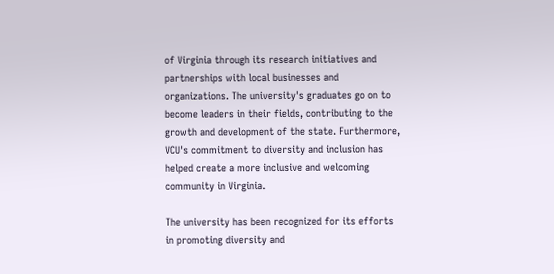of Virginia through its research initiatives and partnerships with local businesses and organizations. The university's graduates go on to become leaders in their fields, contributing to the growth and development of the state. Furthermore, VCU's commitment to diversity and inclusion has helped create a more inclusive and welcoming community in Virginia.

The university has been recognized for its efforts in promoting diversity and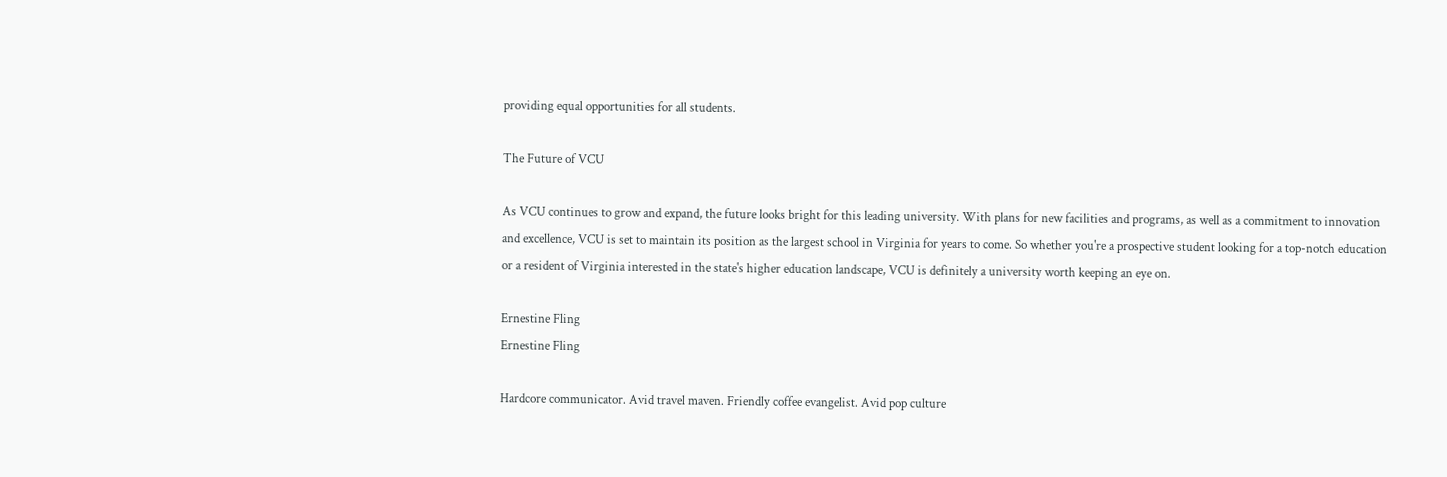providing equal opportunities for all students.

The Future of VCU

As VCU continues to grow and expand, the future looks bright for this leading university. With plans for new facilities and programs, as well as a commitment to innovation and excellence, VCU is set to maintain its position as the largest school in Virginia for years to come. So whether you're a prospective student looking for a top-notch education or a resident of Virginia interested in the state's higher education landscape, VCU is definitely a university worth keeping an eye on.

Ernestine Fling
Ernestine Fling

Hardcore communicator. Avid travel maven. Friendly coffee evangelist. Avid pop culture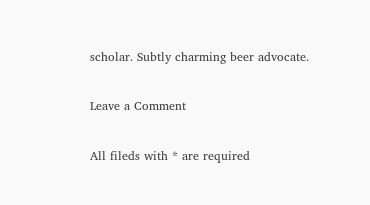scholar. Subtly charming beer advocate.

Leave a Comment

All fileds with * are required